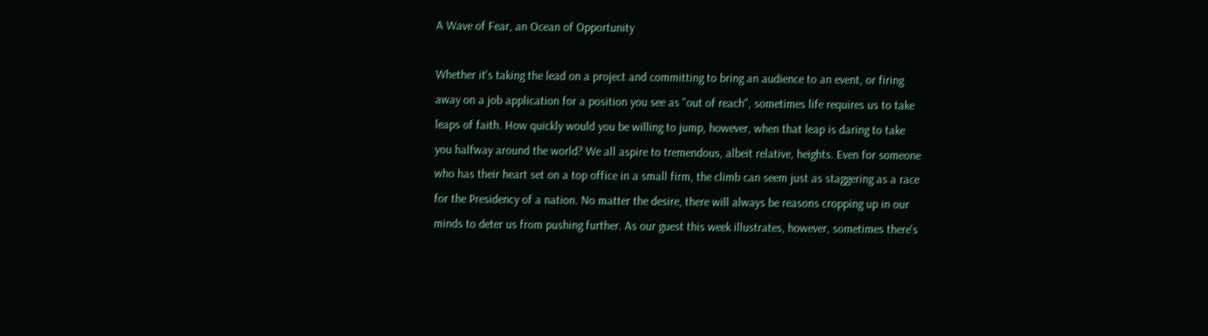A Wave of Fear, an Ocean of Opportunity

Whether it's taking the lead on a project and committing to bring an audience to an event, or firing away on a job application for a position you see as "out of reach", sometimes life requires us to take leaps of faith. How quickly would you be willing to jump, however, when that leap is daring to take you halfway around the world? We all aspire to tremendous, albeit relative, heights. Even for someone who has their heart set on a top office in a small firm, the climb can seem just as staggering as a race for the Presidency of a nation. No matter the desire, there will always be reasons cropping up in our minds to deter us from pushing further. As our guest this week illustrates, however, sometimes there's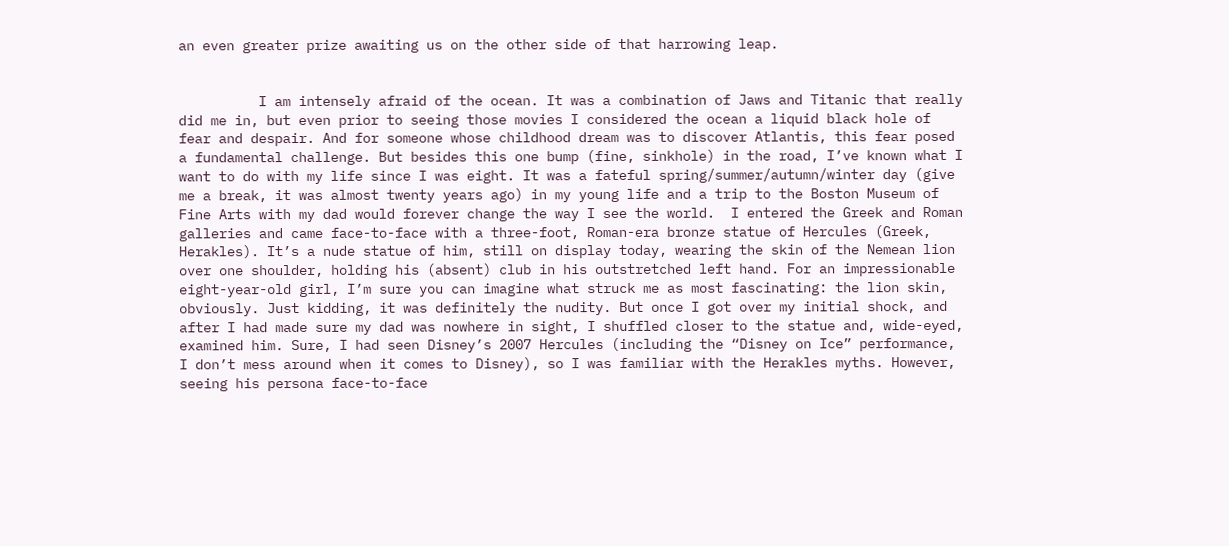an even greater prize awaiting us on the other side of that harrowing leap.


          I am intensely afraid of the ocean. It was a combination of Jaws and Titanic that really did me in, but even prior to seeing those movies I considered the ocean a liquid black hole of fear and despair. And for someone whose childhood dream was to discover Atlantis, this fear posed a fundamental challenge. But besides this one bump (fine, sinkhole) in the road, I’ve known what I want to do with my life since I was eight. It was a fateful spring/summer/autumn/winter day (give me a break, it was almost twenty years ago) in my young life and a trip to the Boston Museum of Fine Arts with my dad would forever change the way I see the world.  I entered the Greek and Roman galleries and came face-to-face with a three-foot, Roman-era bronze statue of Hercules (Greek, Herakles). It’s a nude statue of him, still on display today, wearing the skin of the Nemean lion over one shoulder, holding his (absent) club in his outstretched left hand. For an impressionable eight-year-old girl, I’m sure you can imagine what struck me as most fascinating: the lion skin, obviously. Just kidding, it was definitely the nudity. But once I got over my initial shock, and after I had made sure my dad was nowhere in sight, I shuffled closer to the statue and, wide-eyed, examined him. Sure, I had seen Disney’s 2007 Hercules (including the “Disney on Ice” performance, I don’t mess around when it comes to Disney), so I was familiar with the Herakles myths. However, seeing his persona face-to-face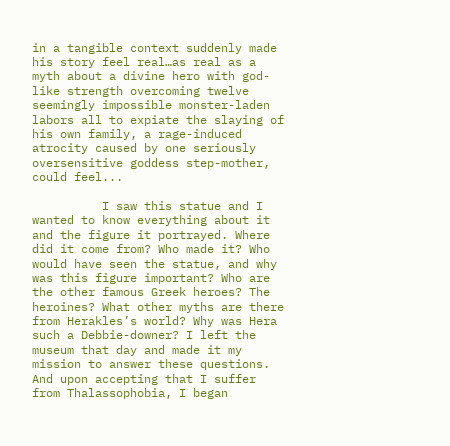in a tangible context suddenly made his story feel real…as real as a myth about a divine hero with god-like strength overcoming twelve seemingly impossible monster-laden labors all to expiate the slaying of his own family, a rage-induced atrocity caused by one seriously oversensitive goddess step-mother, could feel...

          I saw this statue and I wanted to know everything about it and the figure it portrayed. Where did it come from? Who made it? Who would have seen the statue, and why was this figure important? Who are the other famous Greek heroes? The heroines? What other myths are there from Herakles’s world? Why was Hera such a Debbie-downer? I left the museum that day and made it my mission to answer these questions. And upon accepting that I suffer from Thalassophobia, I began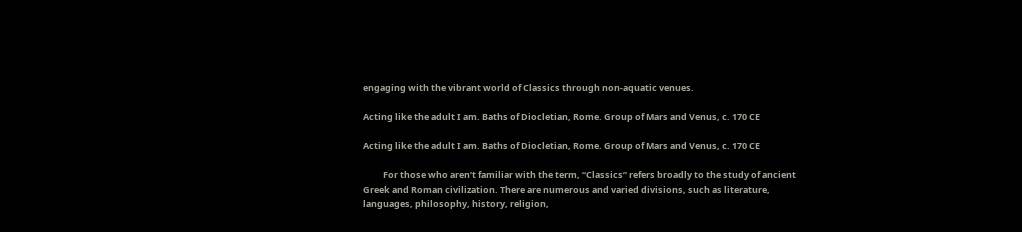engaging with the vibrant world of Classics through non-aquatic venues.

Acting like the adult I am. Baths of Diocletian, Rome. Group of Mars and Venus, c. 170 CE

Acting like the adult I am. Baths of Diocletian, Rome. Group of Mars and Venus, c. 170 CE

          For those who aren’t familiar with the term, “Classics” refers broadly to the study of ancient Greek and Roman civilization. There are numerous and varied divisions, such as literature, languages, philosophy, history, religion,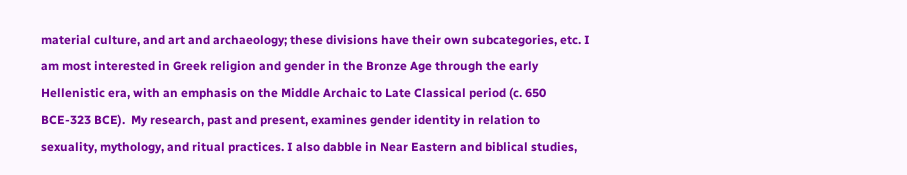material culture, and art and archaeology; these divisions have their own subcategories, etc. I am most interested in Greek religion and gender in the Bronze Age through the early Hellenistic era, with an emphasis on the Middle Archaic to Late Classical period (c. 650 BCE-323 BCE).  My research, past and present, examines gender identity in relation to sexuality, mythology, and ritual practices. I also dabble in Near Eastern and biblical studies,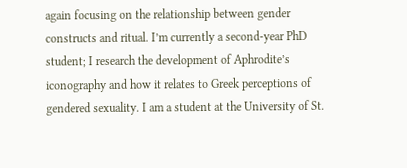again focusing on the relationship between gender constructs and ritual. I’m currently a second-year PhD student; I research the development of Aphrodite’s iconography and how it relates to Greek perceptions of gendered sexuality. I am a student at the University of St.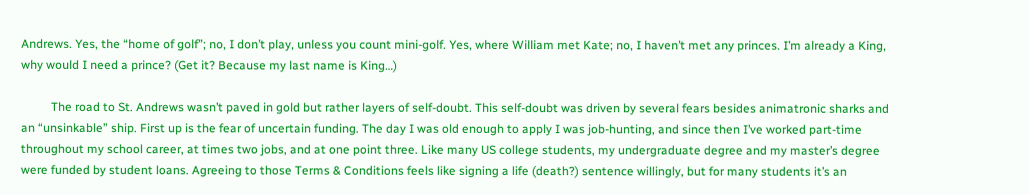Andrews. Yes, the “home of golf”; no, I don’t play, unless you count mini-golf. Yes, where William met Kate; no, I haven’t met any princes. I’m already a King, why would I need a prince? (Get it? Because my last name is King…)

          The road to St. Andrews wasn’t paved in gold but rather layers of self-doubt. This self-doubt was driven by several fears besides animatronic sharks and an “unsinkable” ship. First up is the fear of uncertain funding. The day I was old enough to apply I was job-hunting, and since then I’ve worked part-time throughout my school career, at times two jobs, and at one point three. Like many US college students, my undergraduate degree and my master’s degree were funded by student loans. Agreeing to those Terms & Conditions feels like signing a life (death?) sentence willingly, but for many students it’s an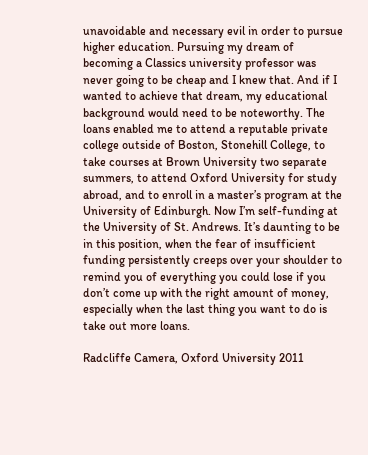unavoidable and necessary evil in order to pursue higher education. Pursuing my dream of becoming a Classics university professor was never going to be cheap and I knew that. And if I wanted to achieve that dream, my educational background would need to be noteworthy. The loans enabled me to attend a reputable private college outside of Boston, Stonehill College, to take courses at Brown University two separate summers, to attend Oxford University for study abroad, and to enroll in a master’s program at the University of Edinburgh. Now I’m self-funding at the University of St. Andrews. It’s daunting to be in this position, when the fear of insufficient funding persistently creeps over your shoulder to remind you of everything you could lose if you don’t come up with the right amount of money, especially when the last thing you want to do is take out more loans.

Radcliffe Camera, Oxford University 2011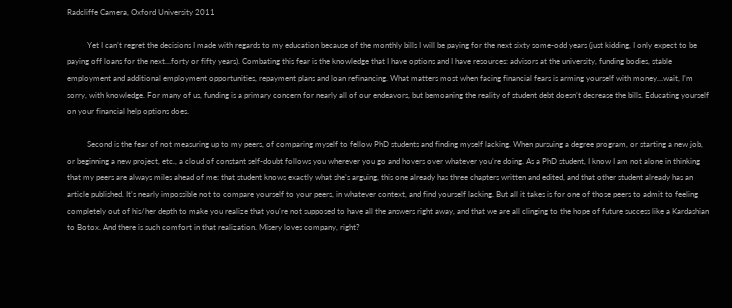Radcliffe Camera, Oxford University 2011

          Yet I can’t regret the decisions I made with regards to my education because of the monthly bills I will be paying for the next sixty some-odd years (just kidding, I only expect to be paying off loans for the next…forty or fifty years). Combating this fear is the knowledge that I have options and I have resources: advisors at the university, funding bodies, stable employment and additional employment opportunities, repayment plans and loan refinancing. What matters most when facing financial fears is arming yourself with money…wait, I’m sorry, with knowledge. For many of us, funding is a primary concern for nearly all of our endeavors, but bemoaning the reality of student debt doesn’t decrease the bills. Educating yourself on your financial help options does.

          Second is the fear of not measuring up to my peers, of comparing myself to fellow PhD students and finding myself lacking. When pursuing a degree program, or starting a new job, or beginning a new project, etc., a cloud of constant self-doubt follows you wherever you go and hovers over whatever you’re doing. As a PhD student, I know I am not alone in thinking that my peers are always miles ahead of me: that student knows exactly what she’s arguing, this one already has three chapters written and edited, and that other student already has an article published. It’s nearly impossible not to compare yourself to your peers, in whatever context, and find yourself lacking. But all it takes is for one of those peers to admit to feeling completely out of his/her depth to make you realize that you’re not supposed to have all the answers right away, and that we are all clinging to the hope of future success like a Kardashian to Botox. And there is such comfort in that realization. Misery loves company, right?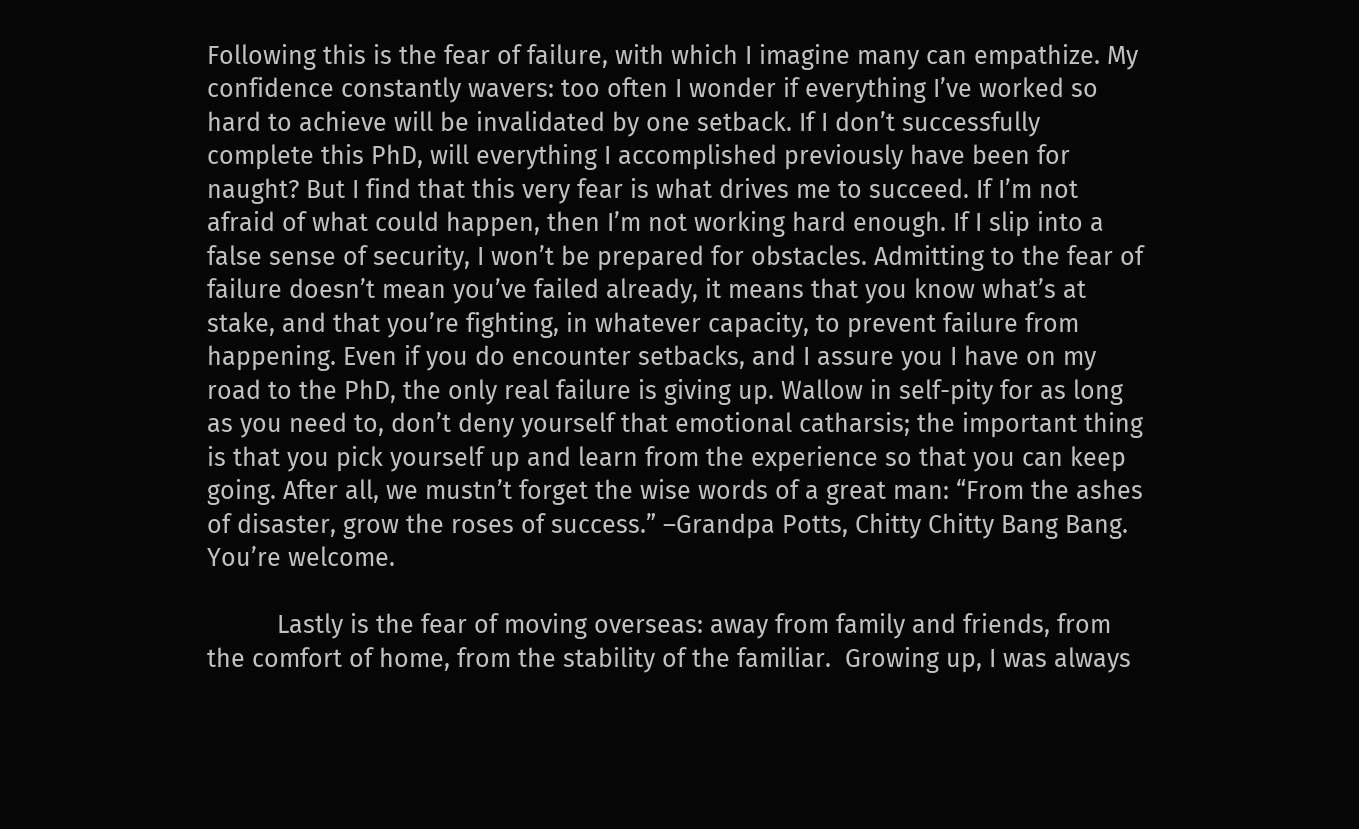Following this is the fear of failure, with which I imagine many can empathize. My confidence constantly wavers: too often I wonder if everything I’ve worked so hard to achieve will be invalidated by one setback. If I don’t successfully complete this PhD, will everything I accomplished previously have been for naught? But I find that this very fear is what drives me to succeed. If I’m not afraid of what could happen, then I’m not working hard enough. If I slip into a false sense of security, I won’t be prepared for obstacles. Admitting to the fear of failure doesn’t mean you’ve failed already, it means that you know what’s at stake, and that you’re fighting, in whatever capacity, to prevent failure from happening. Even if you do encounter setbacks, and I assure you I have on my road to the PhD, the only real failure is giving up. Wallow in self-pity for as long as you need to, don’t deny yourself that emotional catharsis; the important thing is that you pick yourself up and learn from the experience so that you can keep going. After all, we mustn’t forget the wise words of a great man: “From the ashes of disaster, grow the roses of success.” –Grandpa Potts, Chitty Chitty Bang Bang. You’re welcome.

          Lastly is the fear of moving overseas: away from family and friends, from the comfort of home, from the stability of the familiar.  Growing up, I was always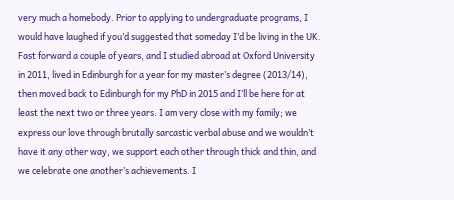very much a homebody. Prior to applying to undergraduate programs, I would have laughed if you’d suggested that someday I’d be living in the UK. Fast forward a couple of years, and I studied abroad at Oxford University in 2011, lived in Edinburgh for a year for my master’s degree (2013/14), then moved back to Edinburgh for my PhD in 2015 and I’ll be here for at least the next two or three years. I am very close with my family; we express our love through brutally sarcastic verbal abuse and we wouldn’t have it any other way, we support each other through thick and thin, and we celebrate one another’s achievements. I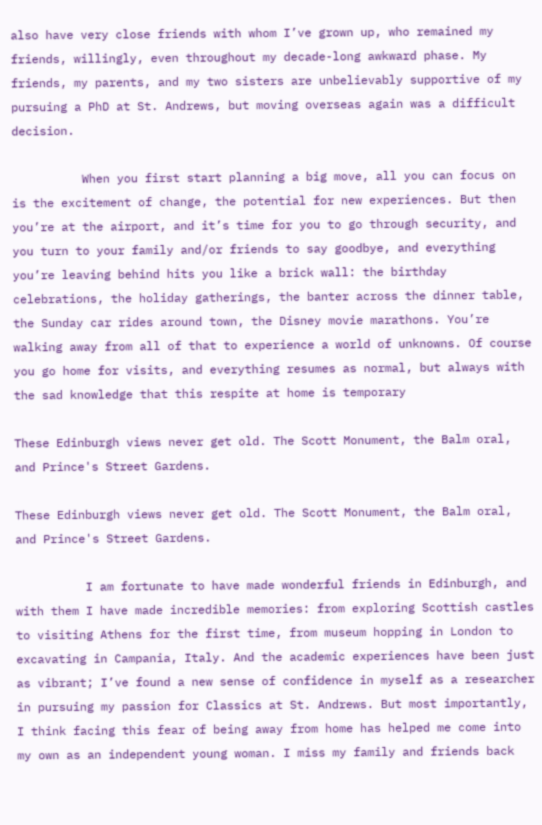also have very close friends with whom I’ve grown up, who remained my friends, willingly, even throughout my decade-long awkward phase. My friends, my parents, and my two sisters are unbelievably supportive of my pursuing a PhD at St. Andrews, but moving overseas again was a difficult decision.

          When you first start planning a big move, all you can focus on is the excitement of change, the potential for new experiences. But then you’re at the airport, and it’s time for you to go through security, and you turn to your family and/or friends to say goodbye, and everything you’re leaving behind hits you like a brick wall: the birthday celebrations, the holiday gatherings, the banter across the dinner table, the Sunday car rides around town, the Disney movie marathons. You’re walking away from all of that to experience a world of unknowns. Of course you go home for visits, and everything resumes as normal, but always with the sad knowledge that this respite at home is temporary

These Edinburgh views never get old. The Scott Monument, the Balm oral, and Prince's Street Gardens.

These Edinburgh views never get old. The Scott Monument, the Balm oral, and Prince's Street Gardens.

          I am fortunate to have made wonderful friends in Edinburgh, and with them I have made incredible memories: from exploring Scottish castles to visiting Athens for the first time, from museum hopping in London to excavating in Campania, Italy. And the academic experiences have been just as vibrant; I’ve found a new sense of confidence in myself as a researcher in pursuing my passion for Classics at St. Andrews. But most importantly, I think facing this fear of being away from home has helped me come into my own as an independent young woman. I miss my family and friends back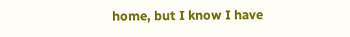home, but I know I have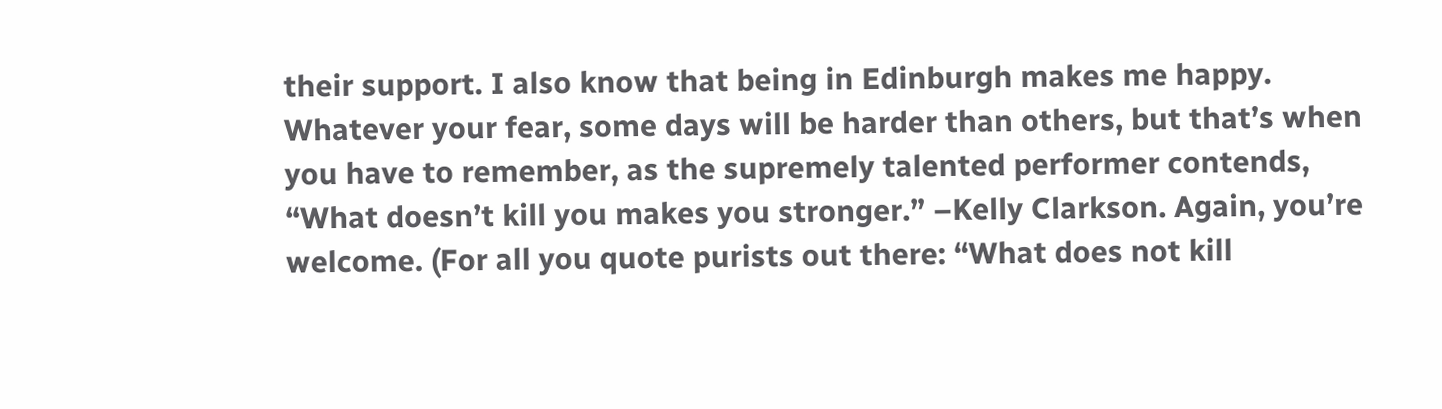their support. I also know that being in Edinburgh makes me happy. Whatever your fear, some days will be harder than others, but that’s when you have to remember, as the supremely talented performer contends, “What doesn’t kill you makes you stronger.” –Kelly Clarkson. Again, you’re welcome. (For all you quote purists out there: “What does not kill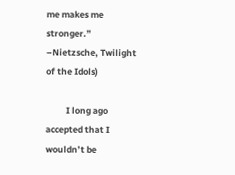me makes me stronger.” –Nietzsche, Twilight of the Idols)

          I long ago accepted that I wouldn’t be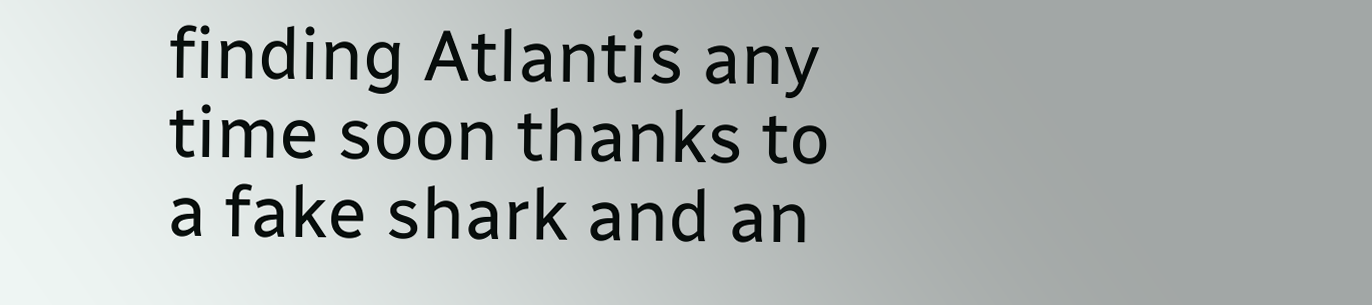finding Atlantis any time soon thanks to a fake shark and an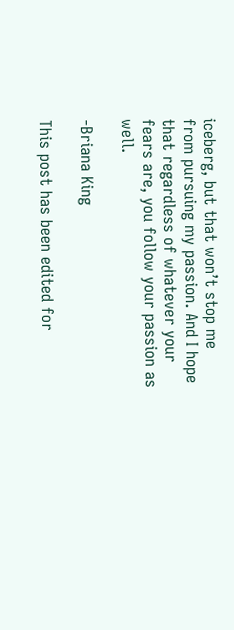iceberg, but that won’t stop me from pursuing my passion. And I hope that regardless of whatever your fears are, you follow your passion as well.

-Briana King

This post has been edited for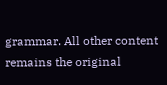grammar. All other content remains the original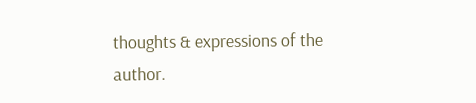thoughts & expressions of the author.